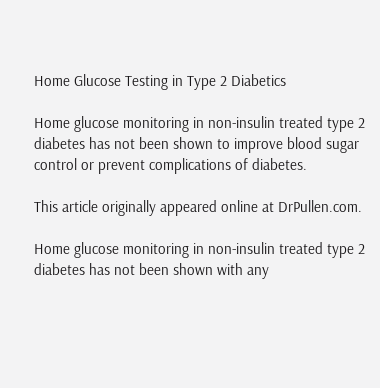Home Glucose Testing in Type 2 Diabetics

Home glucose monitoring in non-insulin treated type 2 diabetes has not been shown to improve blood sugar control or prevent complications of diabetes.

This article originally appeared online at DrPullen.com.

Home glucose monitoring in non-insulin treated type 2 diabetes has not been shown with any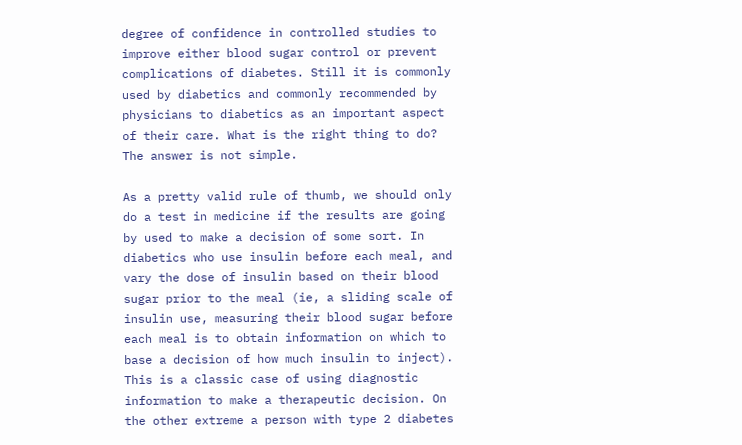degree of confidence in controlled studies to improve either blood sugar control or prevent complications of diabetes. Still it is commonly used by diabetics and commonly recommended by physicians to diabetics as an important aspect of their care. What is the right thing to do? The answer is not simple.

As a pretty valid rule of thumb, we should only do a test in medicine if the results are going by used to make a decision of some sort. In diabetics who use insulin before each meal, and vary the dose of insulin based on their blood sugar prior to the meal (ie, a sliding scale of insulin use, measuring their blood sugar before each meal is to obtain information on which to base a decision of how much insulin to inject). This is a classic case of using diagnostic information to make a therapeutic decision. On the other extreme a person with type 2 diabetes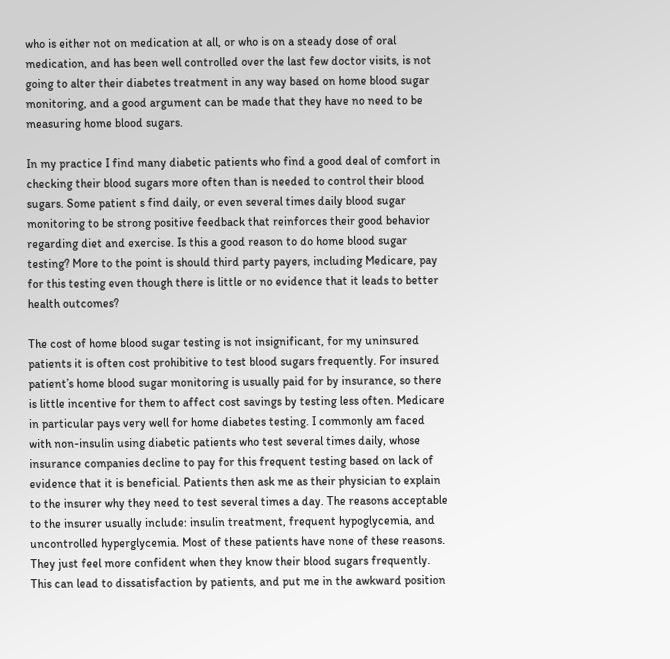who is either not on medication at all, or who is on a steady dose of oral medication, and has been well controlled over the last few doctor visits, is not going to alter their diabetes treatment in any way based on home blood sugar monitoring, and a good argument can be made that they have no need to be measuring home blood sugars.

In my practice I find many diabetic patients who find a good deal of comfort in checking their blood sugars more often than is needed to control their blood sugars. Some patient s find daily, or even several times daily blood sugar monitoring to be strong positive feedback that reinforces their good behavior regarding diet and exercise. Is this a good reason to do home blood sugar testing? More to the point is should third party payers, including Medicare, pay for this testing even though there is little or no evidence that it leads to better health outcomes?

The cost of home blood sugar testing is not insignificant, for my uninsured patients it is often cost prohibitive to test blood sugars frequently. For insured patient’s home blood sugar monitoring is usually paid for by insurance, so there is little incentive for them to affect cost savings by testing less often. Medicare in particular pays very well for home diabetes testing. I commonly am faced with non-insulin using diabetic patients who test several times daily, whose insurance companies decline to pay for this frequent testing based on lack of evidence that it is beneficial. Patients then ask me as their physician to explain to the insurer why they need to test several times a day. The reasons acceptable to the insurer usually include: insulin treatment, frequent hypoglycemia, and uncontrolled hyperglycemia. Most of these patients have none of these reasons. They just feel more confident when they know their blood sugars frequently. This can lead to dissatisfaction by patients, and put me in the awkward position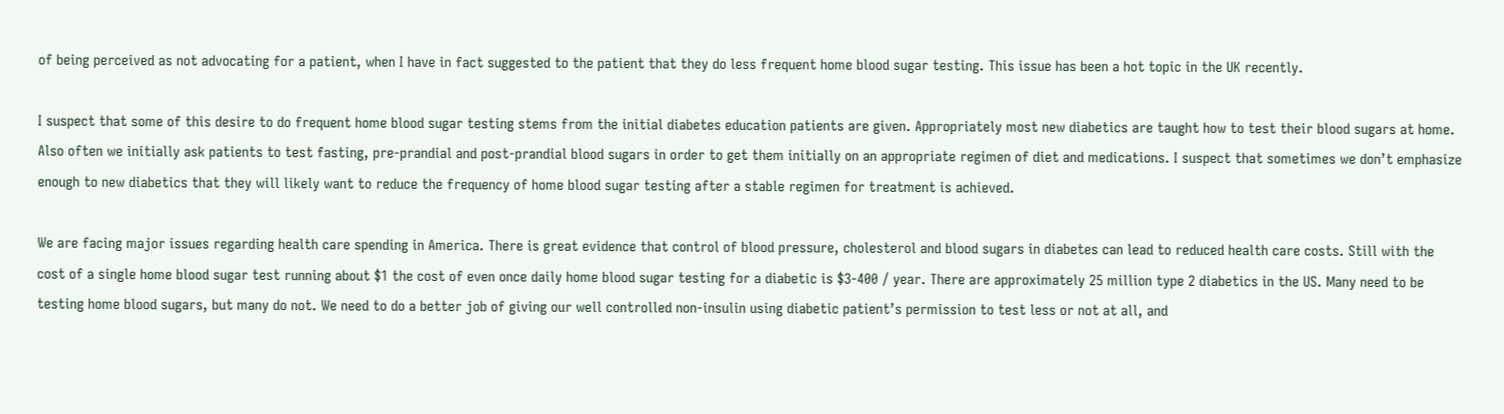of being perceived as not advocating for a patient, when I have in fact suggested to the patient that they do less frequent home blood sugar testing. This issue has been a hot topic in the UK recently.

I suspect that some of this desire to do frequent home blood sugar testing stems from the initial diabetes education patients are given. Appropriately most new diabetics are taught how to test their blood sugars at home. Also often we initially ask patients to test fasting, pre-prandial and post-prandial blood sugars in order to get them initially on an appropriate regimen of diet and medications. I suspect that sometimes we don’t emphasize enough to new diabetics that they will likely want to reduce the frequency of home blood sugar testing after a stable regimen for treatment is achieved.

We are facing major issues regarding health care spending in America. There is great evidence that control of blood pressure, cholesterol and blood sugars in diabetes can lead to reduced health care costs. Still with the cost of a single home blood sugar test running about $1 the cost of even once daily home blood sugar testing for a diabetic is $3-400 / year. There are approximately 25 million type 2 diabetics in the US. Many need to be testing home blood sugars, but many do not. We need to do a better job of giving our well controlled non-insulin using diabetic patient’s permission to test less or not at all, and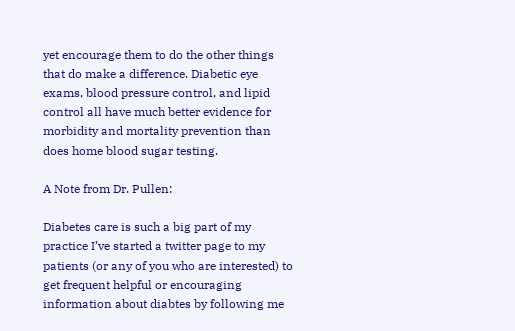yet encourage them to do the other things that do make a difference. Diabetic eye exams, blood pressure control, and lipid control all have much better evidence for morbidity and mortality prevention than does home blood sugar testing.

A Note from Dr. Pullen:

Diabetes care is such a big part of my practice I’ve started a twitter page to my patients (or any of you who are interested) to get frequent helpful or encouraging information about diabtes by following me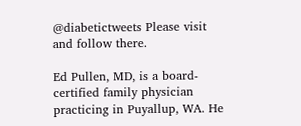@diabetictweets Please visit and follow there.

Ed Pullen, MD, is a board-certified family physician practicing in Puyallup, WA. He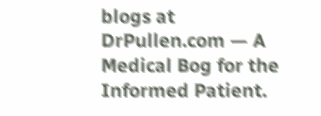blogs at DrPullen.com — A Medical Bog for the Informed Patient.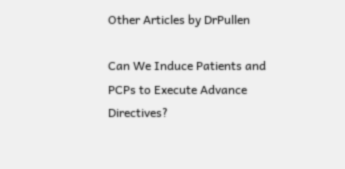Other Articles by DrPullen

Can We Induce Patients and PCPs to Execute Advance Directives?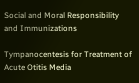Social and Moral Responsibility and Immunizations

Tympanocentesis for Treatment of Acute Otitis Media